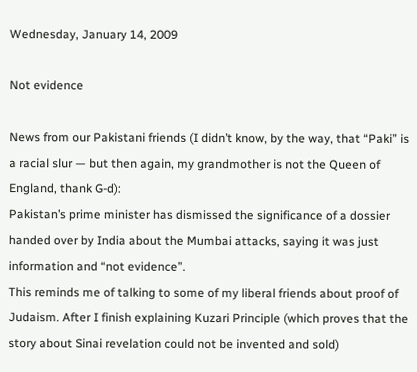Wednesday, January 14, 2009

Not evidence

News from our Pakistani friends (I didn’t know, by the way, that “Paki” is a racial slur — but then again, my grandmother is not the Queen of England, thank G-d):
Pakistan’s prime minister has dismissed the significance of a dossier handed over by India about the Mumbai attacks, saying it was just information and “not evidence”.
This reminds me of talking to some of my liberal friends about proof of Judaism. After I finish explaining Kuzari Principle (which proves that the story about Sinai revelation could not be invented and sold)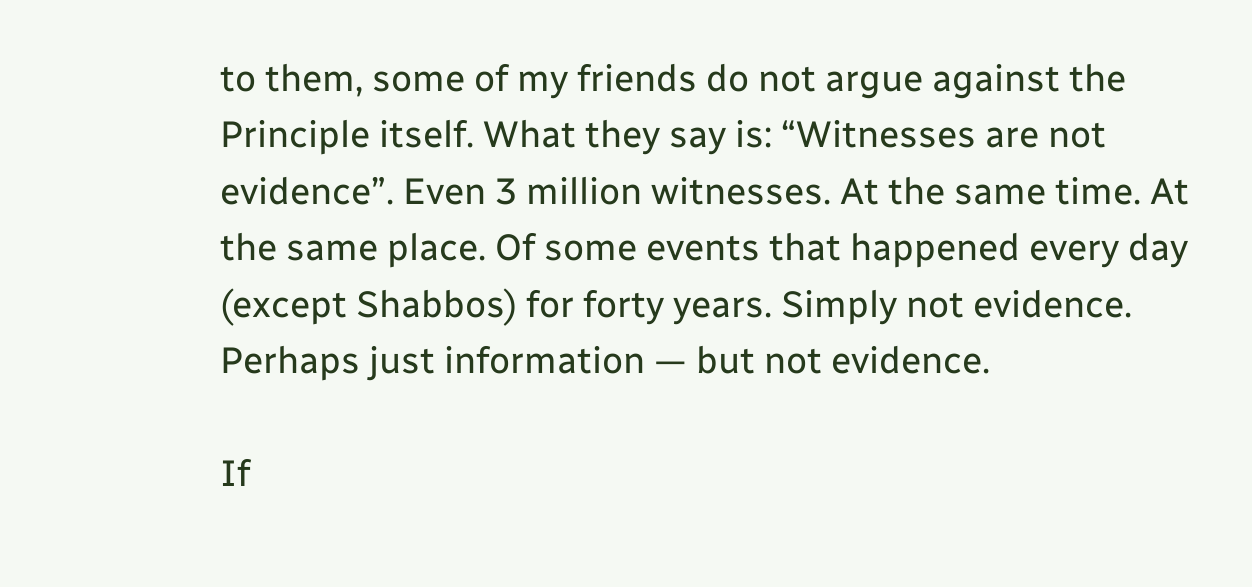to them, some of my friends do not argue against the Principle itself. What they say is: “Witnesses are not evidence”. Even 3 million witnesses. At the same time. At the same place. Of some events that happened every day (except Shabbos) for forty years. Simply not evidence. Perhaps just information — but not evidence.

If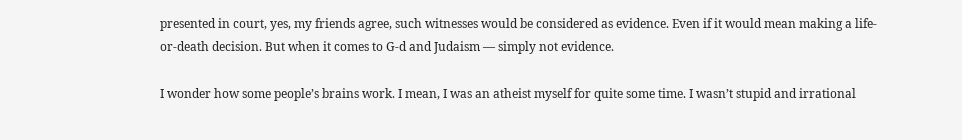presented in court, yes, my friends agree, such witnesses would be considered as evidence. Even if it would mean making a life-or-death decision. But when it comes to G-d and Judaism — simply not evidence.

I wonder how some people’s brains work. I mean, I was an atheist myself for quite some time. I wasn’t stupid and irrational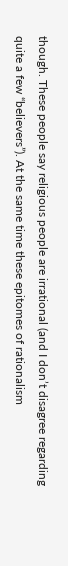though. These people say religious people are irrational (and I don’t disagree regarding quite a few “believers”). At the same time these epitomes of rationalism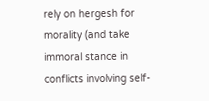rely on hergesh for morality (and take immoral stance in conflicts involving self-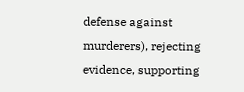defense against murderers), rejecting evidence, supporting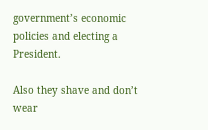government’s economic policies and electing a President.

Also they shave and don’t wear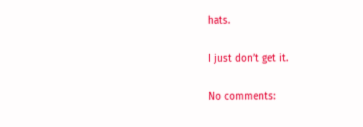hats.

I just don’t get it.

No comments: